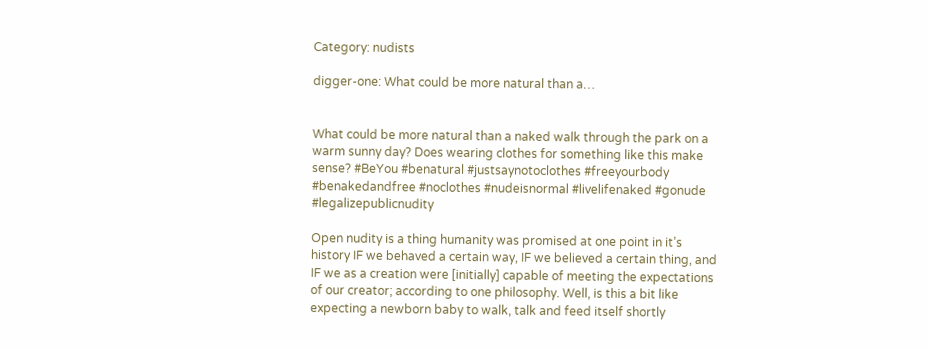Category: nudists

digger-one: What could be more natural than a…


What could be more natural than a naked walk through the park on a warm sunny day? Does wearing clothes for something like this make sense? #BeYou #benatural #justsaynotoclothes #freeyourbody #benakedandfree #noclothes #nudeisnormal #livelifenaked #gonude #legalizepublicnudity

Open nudity is a thing humanity was promised at one point in it’s history IF we behaved a certain way, IF we believed a certain thing, and IF we as a creation were [initially] capable of meeting the expectations of our creator; according to one philosophy. Well, is this a bit like expecting a newborn baby to walk, talk and feed itself shortly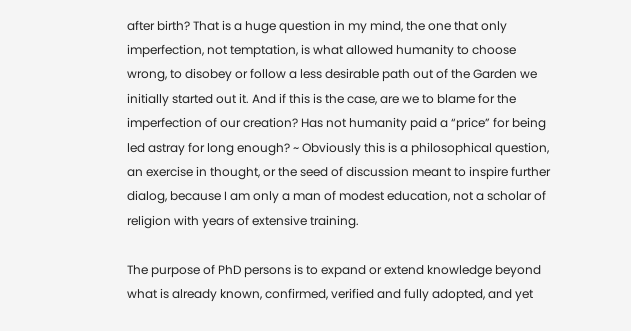after birth? That is a huge question in my mind, the one that only imperfection, not temptation, is what allowed humanity to choose wrong, to disobey or follow a less desirable path out of the Garden we initially started out it. And if this is the case, are we to blame for the imperfection of our creation? Has not humanity paid a “price” for being led astray for long enough? ~ Obviously this is a philosophical question, an exercise in thought, or the seed of discussion meant to inspire further dialog, because I am only a man of modest education, not a scholar of religion with years of extensive training.

The purpose of PhD persons is to expand or extend knowledge beyond what is already known, confirmed, verified and fully adopted, and yet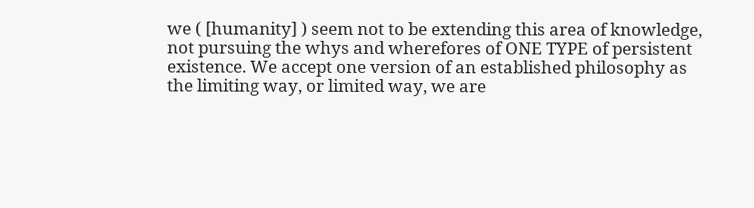we ( [humanity] ) seem not to be extending this area of knowledge, not pursuing the whys and wherefores of ONE TYPE of persistent existence. We accept one version of an established philosophy as the limiting way, or limited way, we are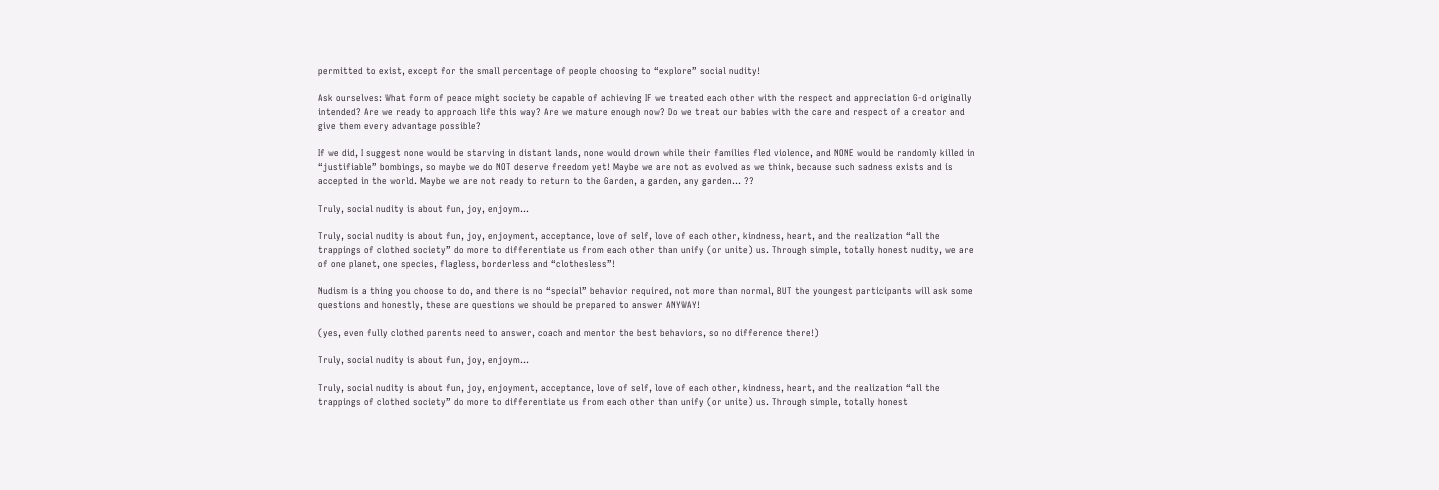permitted to exist, except for the small percentage of people choosing to “explore” social nudity!

Ask ourselves: What form of peace might society be capable of achieving IF we treated each other with the respect and appreciation G-d originally intended? Are we ready to approach life this way? Are we mature enough now? Do we treat our babies with the care and respect of a creator and give them every advantage possible?

If we did, I suggest none would be starving in distant lands, none would drown while their families fled violence, and NONE would be randomly killed in “justifiable” bombings, so maybe we do NOT deserve freedom yet! Maybe we are not as evolved as we think, because such sadness exists and is accepted in the world. Maybe we are not ready to return to the Garden, a garden, any garden… ??

Truly, social nudity is about fun, joy, enjoym…

Truly, social nudity is about fun, joy, enjoyment, acceptance, love of self, love of each other, kindness, heart, and the realization “all the trappings of clothed society” do more to differentiate us from each other than unify (or unite) us. Through simple, totally honest nudity, we are of one planet, one species, flagless, borderless and “clothesless”!

Nudism is a thing you choose to do, and there is no “special” behavior required, not more than normal, BUT the youngest participants will ask some questions and honestly, these are questions we should be prepared to answer ANYWAY!

(yes, even fully clothed parents need to answer, coach and mentor the best behaviors, so no difference there!)

Truly, social nudity is about fun, joy, enjoym…

Truly, social nudity is about fun, joy, enjoyment, acceptance, love of self, love of each other, kindness, heart, and the realization “all the trappings of clothed society” do more to differentiate us from each other than unify (or unite) us. Through simple, totally honest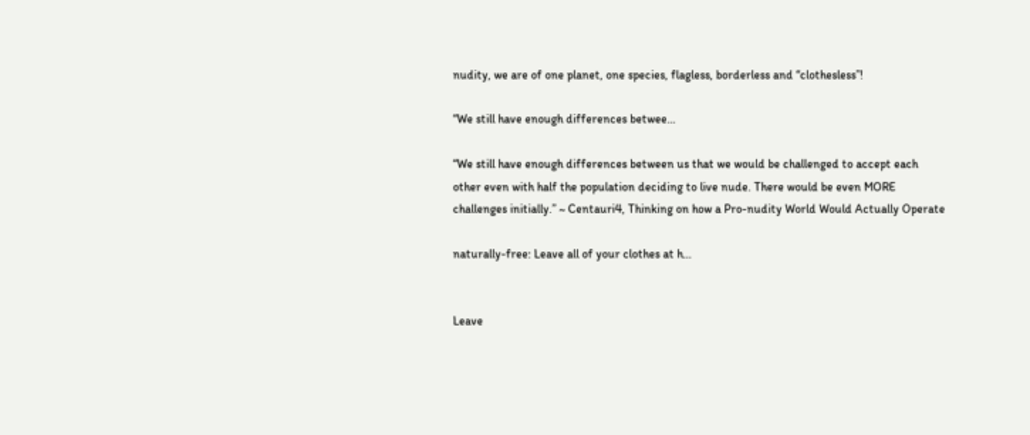nudity, we are of one planet, one species, flagless, borderless and “clothesless”!

“We still have enough differences betwee…

“We still have enough differences between us that we would be challenged to accept each other even with half the population deciding to live nude. There would be even MORE challenges initially.” ~ Centauri4, Thinking on how a Pro-nudity World Would Actually Operate

naturally-free: Leave all of your clothes at h…


Leave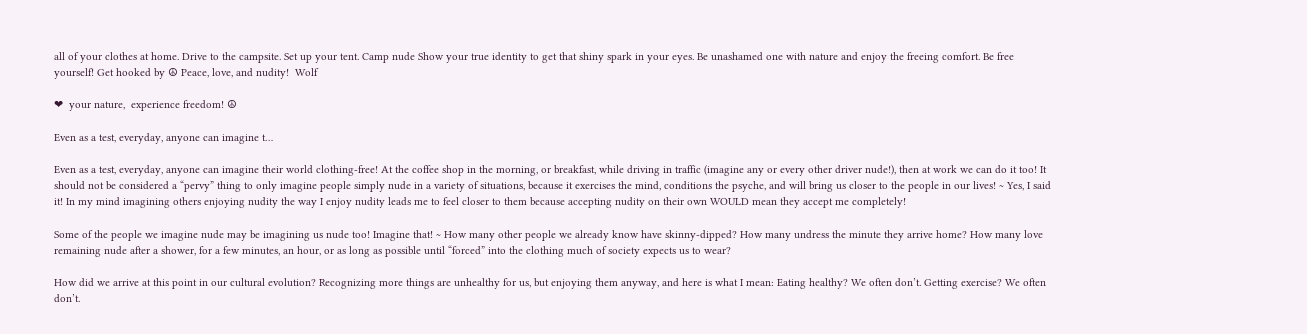all of your clothes at home. Drive to the campsite. Set up your tent. Camp nude Show your true identity to get that shiny spark in your eyes. Be unashamed one with nature and enjoy the freeing comfort. Be free yourself! Get hooked by ☮ Peace, love, and nudity!  Wolf

❤  your nature,  experience freedom! ☮

Even as a test, everyday, anyone can imagine t…

Even as a test, everyday, anyone can imagine their world clothing-free! At the coffee shop in the morning, or breakfast, while driving in traffic (imagine any or every other driver nude!), then at work we can do it too! It should not be considered a “pervy” thing to only imagine people simply nude in a variety of situations, because it exercises the mind, conditions the psyche, and will bring us closer to the people in our lives! ~ Yes, I said it! In my mind imagining others enjoying nudity the way I enjoy nudity leads me to feel closer to them because accepting nudity on their own WOULD mean they accept me completely!

Some of the people we imagine nude may be imagining us nude too! Imagine that! ~ How many other people we already know have skinny-dipped? How many undress the minute they arrive home? How many love remaining nude after a shower, for a few minutes, an hour, or as long as possible until “forced” into the clothing much of society expects us to wear?

How did we arrive at this point in our cultural evolution? Recognizing more things are unhealthy for us, but enjoying them anyway, and here is what I mean: Eating healthy? We often don’t. Getting exercise? We often don’t.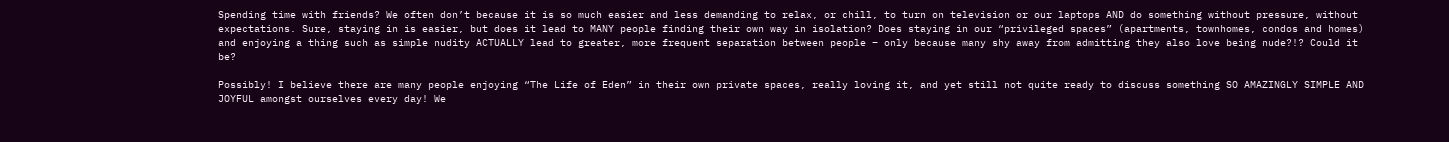Spending time with friends? We often don’t because it is so much easier and less demanding to relax, or chill, to turn on television or our laptops AND do something without pressure, without expectations. Sure, staying in is easier, but does it lead to MANY people finding their own way in isolation? Does staying in our “privileged spaces” (apartments, townhomes, condos and homes) and enjoying a thing such as simple nudity ACTUALLY lead to greater, more frequent separation between people – only because many shy away from admitting they also love being nude?!? Could it be?

Possibly! I believe there are many people enjoying “The Life of Eden” in their own private spaces, really loving it, and yet still not quite ready to discuss something SO AMAZINGLY SIMPLE AND JOYFUL amongst ourselves every day! We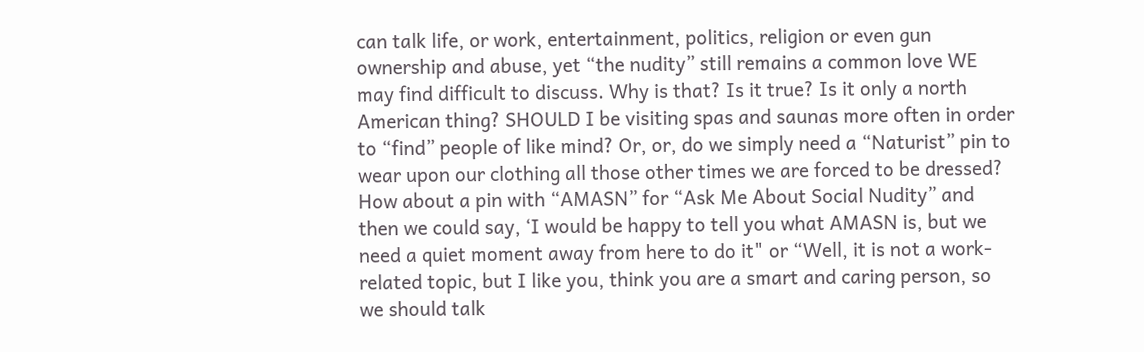can talk life, or work, entertainment, politics, religion or even gun ownership and abuse, yet “the nudity” still remains a common love WE may find difficult to discuss. Why is that? Is it true? Is it only a north American thing? SHOULD I be visiting spas and saunas more often in order to “find” people of like mind? Or, or, do we simply need a “Naturist” pin to wear upon our clothing all those other times we are forced to be dressed? How about a pin with “AMASN” for “Ask Me About Social Nudity” and then we could say, ‘I would be happy to tell you what AMASN is, but we need a quiet moment away from here to do it" or “Well, it is not a work-related topic, but I like you, think you are a smart and caring person, so we should talk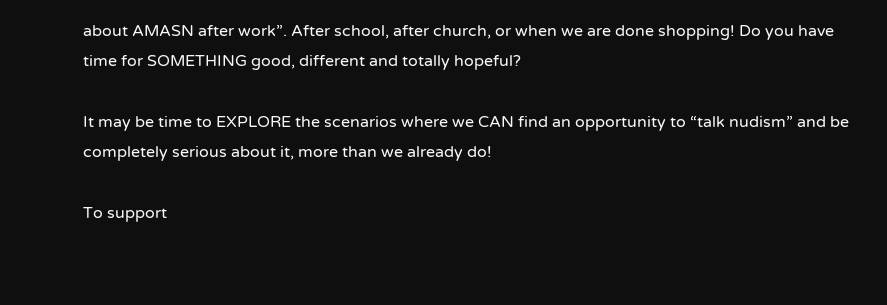about AMASN after work”. After school, after church, or when we are done shopping! Do you have time for SOMETHING good, different and totally hopeful?

It may be time to EXPLORE the scenarios where we CAN find an opportunity to “talk nudism” and be completely serious about it, more than we already do!

To support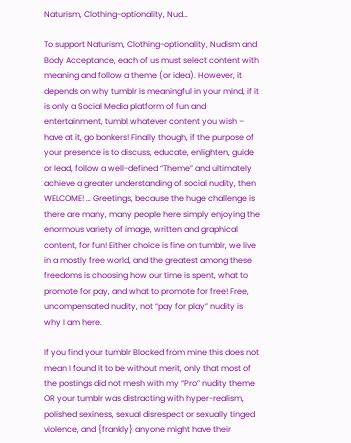Naturism, Clothing-optionality, Nud…

To support Naturism, Clothing-optionality, Nudism and Body Acceptance, each of us must select content with meaning and follow a theme (or idea). However, it depends on why tumblr is meaningful in your mind, if it is only a Social Media platform of fun and entertainment, tumbl whatever content you wish – have at it, go bonkers! Finally though, if the purpose of your presence is to discuss, educate, enlighten, guide or lead, follow a well-defined “Theme” and ultimately achieve a greater understanding of social nudity, then WELCOME! … Greetings, because the huge challenge is there are many, many people here simply enjoying the enormous variety of image, written and graphical content, for fun! Either choice is fine on tumblr, we live in a mostly free world, and the greatest among these freedoms is choosing how our time is spent, what to promote for pay, and what to promote for free! Free, uncompensated nudity, not “pay for play” nudity is why I am here.

If you find your tumblr Blocked from mine this does not mean I found it to be without merit, only that most of the postings did not mesh with my “Pro” nudity theme OR your tumblr was distracting with hyper-realism, polished sexiness, sexual disrespect or sexually tinged violence, and {frankly} anyone might have their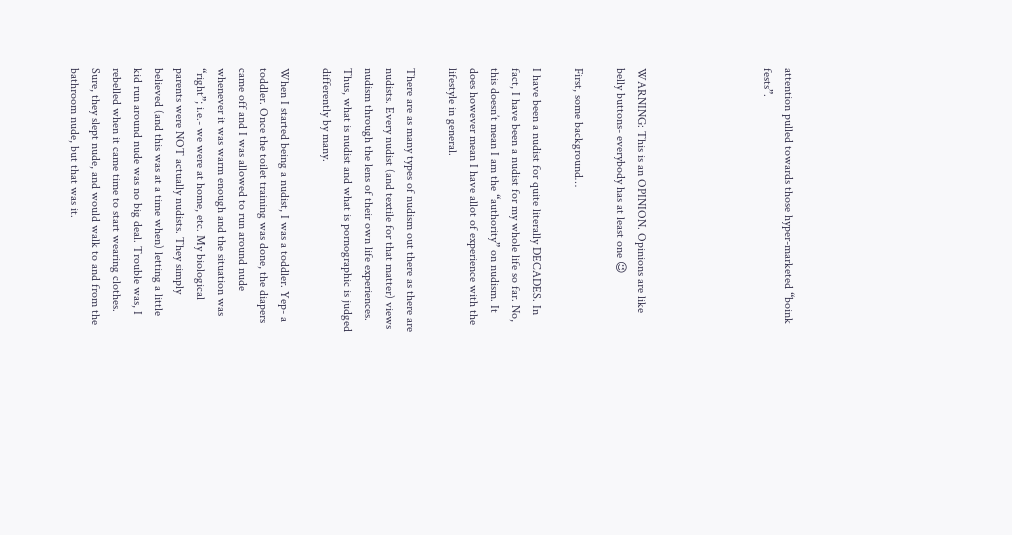attention pulled towards those hyper-marketed “boink fests”.





WARNING: This is an OPINION. Opinions are like belly buttons- everybody has at least one 😉

First, some background…

I have been a nudist for quite literally DECADES. In fact, I have been a nudist for my whole life so far. No, this doesn’t mean I am the “authority” on nudism. It does however mean I have allot of experience with the lifestyle in general.

There are as many types of nudism out there as there are nudists. Every nudist (and textile for that matter) views nudism through the lens of their own life experiences. Thus, what is nudist and what is pornographic is judged differently by many.

When I started being a nudist, I was a toddler. Yep- a toddler. Once the toilet training was done, the diapers came off and I was allowed to run around nude whenever it was warm enough and the situation was “right”; i.e.- we were at home, etc. My biological parents were NOT actually nudists. They simply believed (and this was at a time when) letting a little kid run around nude was no big deal. Trouble was, I rebelled when it came time to start wearing clothes. Sure, they slept nude, and would walk to and from the bathroom nude, but that was it.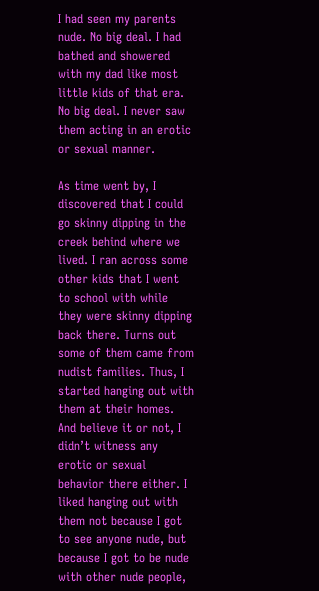I had seen my parents nude. No big deal. I had bathed and showered with my dad like most little kids of that era. No big deal. I never saw them acting in an erotic or sexual manner.

As time went by, I discovered that I could go skinny dipping in the creek behind where we lived. I ran across some other kids that I went to school with while they were skinny dipping back there. Turns out some of them came from nudist families. Thus, I started hanging out with them at their homes. And believe it or not, I didn’t witness any erotic or sexual behavior there either. I liked hanging out with them not because I got to see anyone nude, but because I got to be nude with other nude people,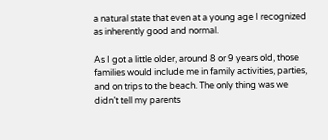a natural state that even at a young age I recognized as inherently good and normal.

As I got a little older, around 8 or 9 years old, those families would include me in family activities, parties, and on trips to the beach. The only thing was we didn’t tell my parents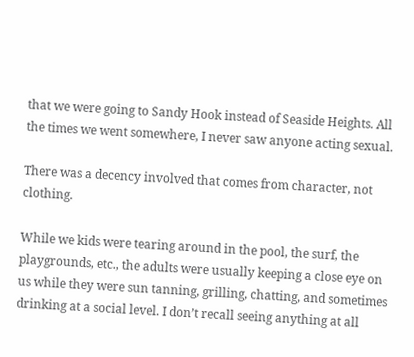that we were going to Sandy Hook instead of Seaside Heights. All the times we went somewhere, I never saw anyone acting sexual.

There was a decency involved that comes from character, not clothing.

While we kids were tearing around in the pool, the surf, the playgrounds, etc., the adults were usually keeping a close eye on us while they were sun tanning, grilling, chatting, and sometimes drinking at a social level. I don’t recall seeing anything at all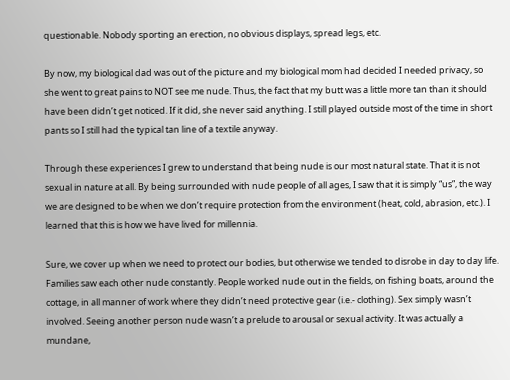questionable. Nobody sporting an erection, no obvious displays, spread legs, etc.

By now, my biological dad was out of the picture and my biological mom had decided I needed privacy, so she went to great pains to NOT see me nude. Thus, the fact that my butt was a little more tan than it should have been didn’t get noticed. If it did, she never said anything. I still played outside most of the time in short pants so I still had the typical tan line of a textile anyway.

Through these experiences I grew to understand that being nude is our most natural state. That it is not sexual in nature at all. By being surrounded with nude people of all ages, I saw that it is simply “us”, the way we are designed to be when we don’t require protection from the environment (heat, cold, abrasion, etc.). I learned that this is how we have lived for millennia.

Sure, we cover up when we need to protect our bodies, but otherwise we tended to disrobe in day to day life. Families saw each other nude constantly. People worked nude out in the fields, on fishing boats, around the cottage, in all manner of work where they didn’t need protective gear (i.e.- clothing). Sex simply wasn’t involved. Seeing another person nude wasn’t a prelude to arousal or sexual activity. It was actually a mundane,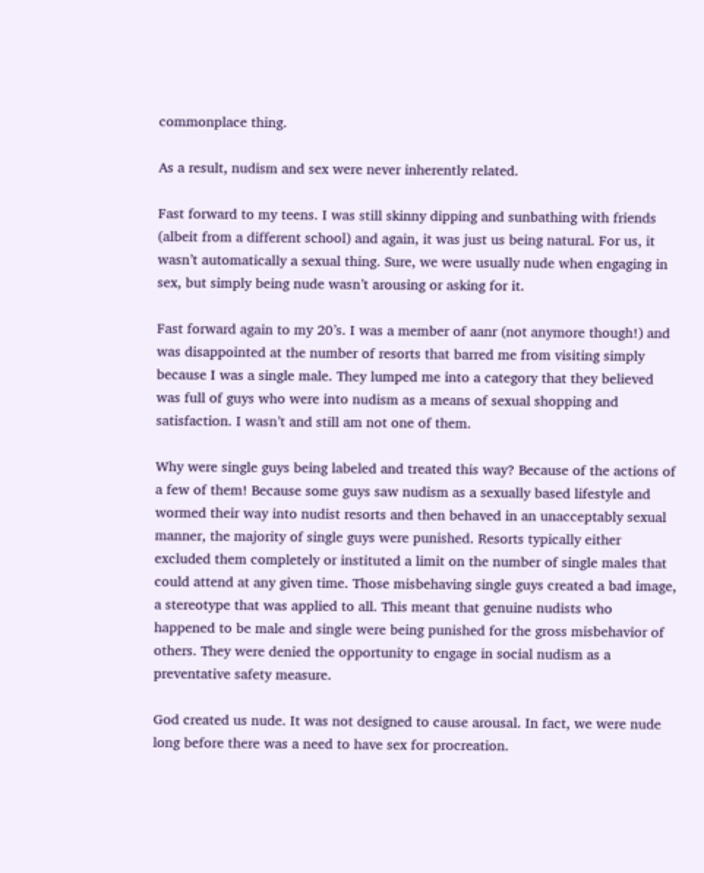commonplace thing.

As a result, nudism and sex were never inherently related.

Fast forward to my teens. I was still skinny dipping and sunbathing with friends (albeit from a different school) and again, it was just us being natural. For us, it wasn’t automatically a sexual thing. Sure, we were usually nude when engaging in sex, but simply being nude wasn’t arousing or asking for it.

Fast forward again to my 20’s. I was a member of aanr (not anymore though!) and was disappointed at the number of resorts that barred me from visiting simply because I was a single male. They lumped me into a category that they believed was full of guys who were into nudism as a means of sexual shopping and satisfaction. I wasn’t and still am not one of them.

Why were single guys being labeled and treated this way? Because of the actions of a few of them! Because some guys saw nudism as a sexually based lifestyle and wormed their way into nudist resorts and then behaved in an unacceptably sexual manner, the majority of single guys were punished. Resorts typically either excluded them completely or instituted a limit on the number of single males that could attend at any given time. Those misbehaving single guys created a bad image, a stereotype that was applied to all. This meant that genuine nudists who happened to be male and single were being punished for the gross misbehavior of others. They were denied the opportunity to engage in social nudism as a preventative safety measure.

God created us nude. It was not designed to cause arousal. In fact, we were nude long before there was a need to have sex for procreation.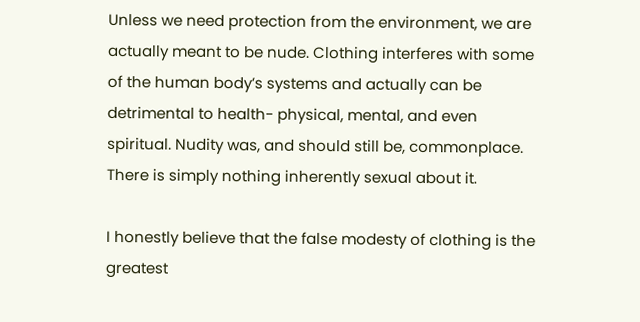Unless we need protection from the environment, we are actually meant to be nude. Clothing interferes with some of the human body’s systems and actually can be detrimental to health- physical, mental, and even spiritual. Nudity was, and should still be, commonplace. There is simply nothing inherently sexual about it.

I honestly believe that the false modesty of clothing is the greatest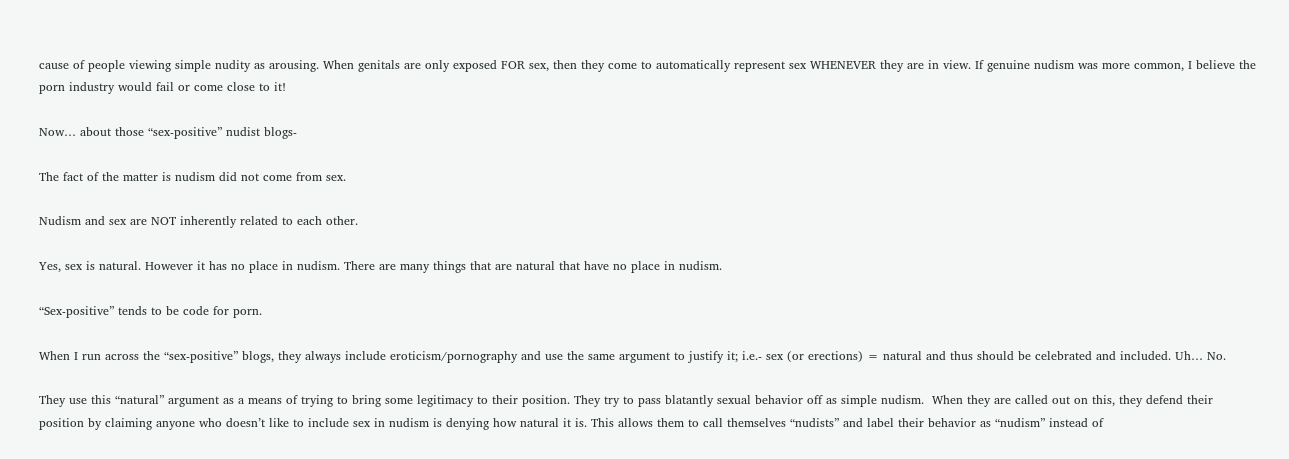cause of people viewing simple nudity as arousing. When genitals are only exposed FOR sex, then they come to automatically represent sex WHENEVER they are in view. If genuine nudism was more common, I believe the porn industry would fail or come close to it!

Now… about those “sex-positive” nudist blogs-

The fact of the matter is nudism did not come from sex.

Nudism and sex are NOT inherently related to each other.

Yes, sex is natural. However it has no place in nudism. There are many things that are natural that have no place in nudism.

“Sex-positive” tends to be code for porn.

When I run across the “sex-positive” blogs, they always include eroticism/pornography and use the same argument to justify it; i.e.- sex (or erections) = natural and thus should be celebrated and included. Uh… No.

They use this “natural” argument as a means of trying to bring some legitimacy to their position. They try to pass blatantly sexual behavior off as simple nudism.  When they are called out on this, they defend their position by claiming anyone who doesn’t like to include sex in nudism is denying how natural it is. This allows them to call themselves “nudists” and label their behavior as “nudism” instead of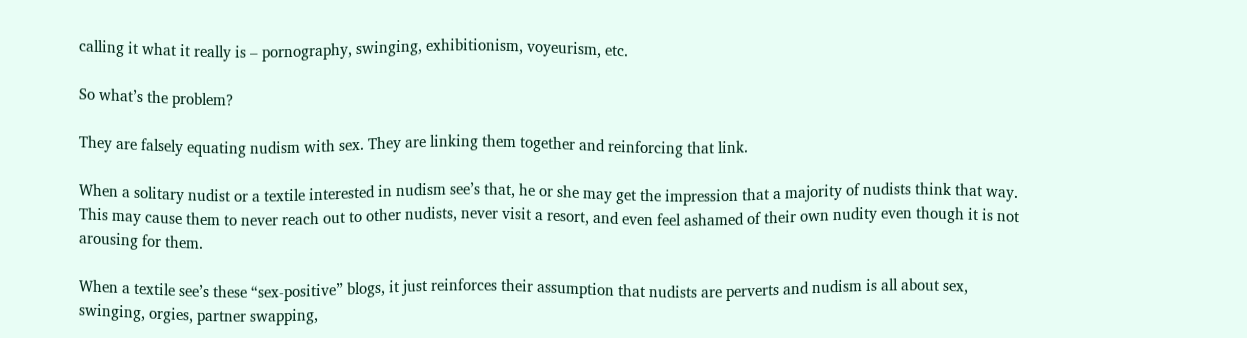calling it what it really is – pornography, swinging, exhibitionism, voyeurism, etc.

So what’s the problem?

They are falsely equating nudism with sex. They are linking them together and reinforcing that link.

When a solitary nudist or a textile interested in nudism see’s that, he or she may get the impression that a majority of nudists think that way. This may cause them to never reach out to other nudists, never visit a resort, and even feel ashamed of their own nudity even though it is not arousing for them.

When a textile see’s these “sex-positive” blogs, it just reinforces their assumption that nudists are perverts and nudism is all about sex, swinging, orgies, partner swapping,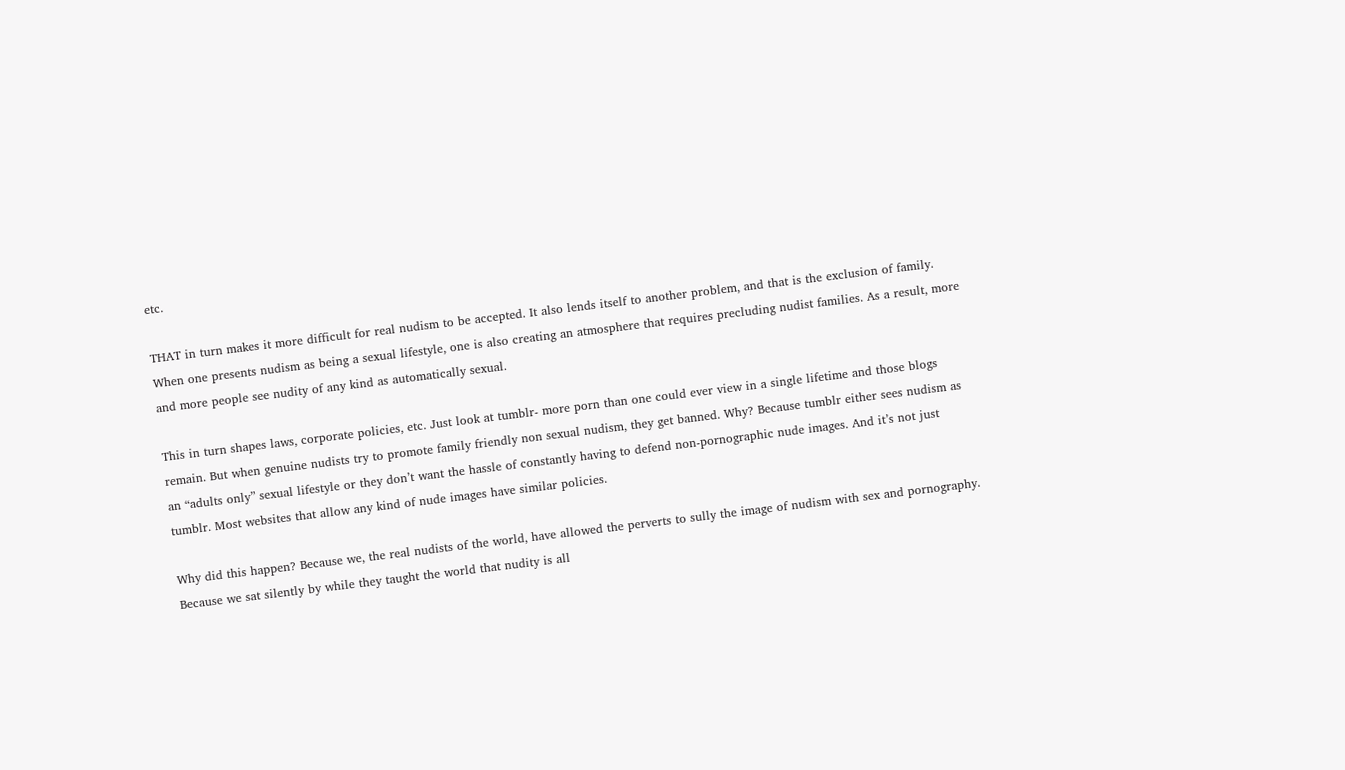etc.

THAT in turn makes it more difficult for real nudism to be accepted. It also lends itself to another problem, and that is the exclusion of family. When one presents nudism as being a sexual lifestyle, one is also creating an atmosphere that requires precluding nudist families. As a result, more and more people see nudity of any kind as automatically sexual.

This in turn shapes laws, corporate policies, etc. Just look at tumblr- more porn than one could ever view in a single lifetime and those blogs remain. But when genuine nudists try to promote family friendly non sexual nudism, they get banned. Why? Because tumblr either sees nudism as an “adults only” sexual lifestyle or they don’t want the hassle of constantly having to defend non-pornographic nude images. And it’s not just tumblr. Most websites that allow any kind of nude images have similar policies.

Why did this happen? Because we, the real nudists of the world, have allowed the perverts to sully the image of nudism with sex and pornography. Because we sat silently by while they taught the world that nudity is all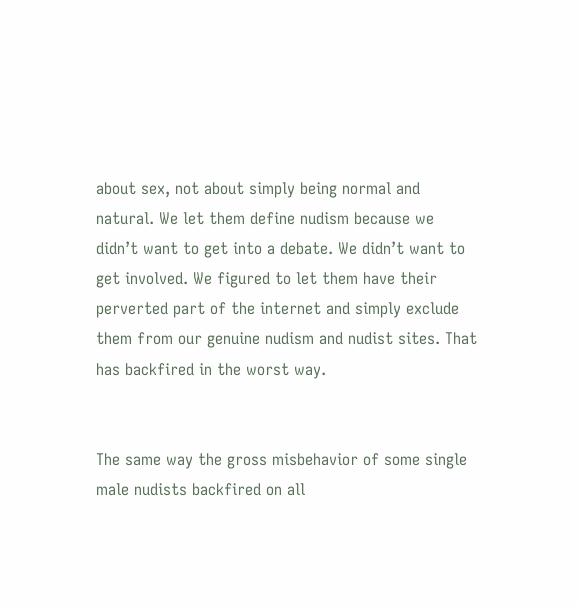about sex, not about simply being normal and natural. We let them define nudism because we didn’t want to get into a debate. We didn’t want to get involved. We figured to let them have their perverted part of the internet and simply exclude them from our genuine nudism and nudist sites. That has backfired in the worst way.


The same way the gross misbehavior of some single male nudists backfired on all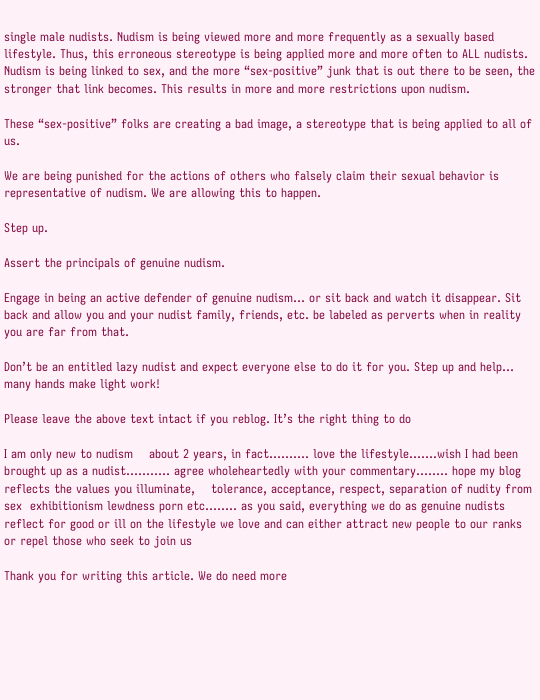single male nudists. Nudism is being viewed more and more frequently as a sexually based lifestyle. Thus, this erroneous stereotype is being applied more and more often to ALL nudists. Nudism is being linked to sex, and the more “sex-positive” junk that is out there to be seen, the stronger that link becomes. This results in more and more restrictions upon nudism.

These “sex-positive” folks are creating a bad image, a stereotype that is being applied to all of us.

We are being punished for the actions of others who falsely claim their sexual behavior is representative of nudism. We are allowing this to happen.

Step up.

Assert the principals of genuine nudism.

Engage in being an active defender of genuine nudism… or sit back and watch it disappear. Sit back and allow you and your nudist family, friends, etc. be labeled as perverts when in reality you are far from that.

Don’t be an entitled lazy nudist and expect everyone else to do it for you. Step up and help… many hands make light work!

Please leave the above text intact if you reblog. It’s the right thing to do

I am only new to nudism    about 2 years, in fact………. love the lifestyle…….wish I had been brought up as a nudist……….. agree wholeheartedly with your commentary…….. hope my blog reflects the values you illuminate,    tolerance, acceptance, respect, separation of nudity from sex  exhibitionism lewdness porn etc…….. as you said, everything we do as genuine nudists reflect for good or ill on the lifestyle we love and can either attract new people to our ranks or repel those who seek to join us

Thank you for writing this article. We do need more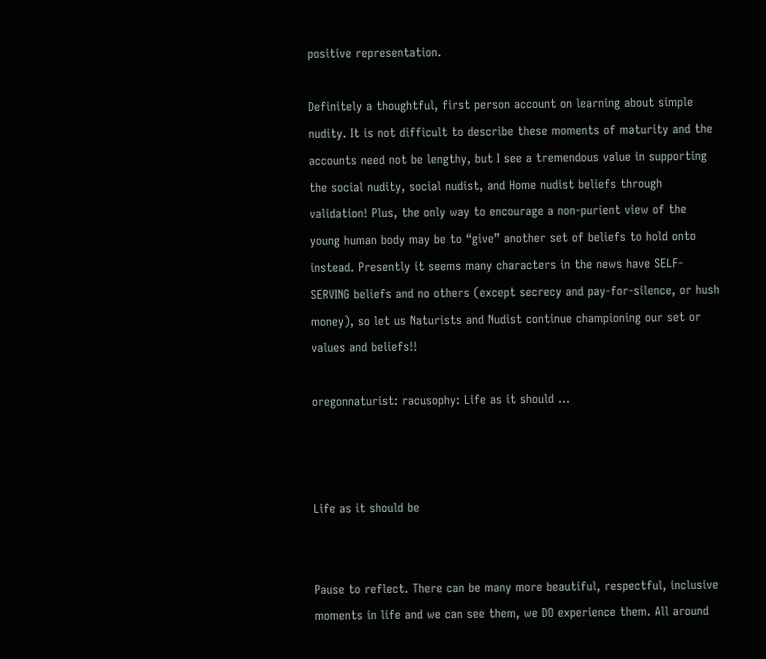positive representation.

Definitely a thoughtful, first person account on learning about simple nudity. It is not difficult to describe these moments of maturity and the accounts need not be lengthy, but I see a tremendous value in supporting the social nudity, social nudist, and Home nudist beliefs through validation! Plus, the only way to encourage a non-purient view of the young human body may be to “give” another set of beliefs to hold onto instead. Presently it seems many characters in the news have SELF-SERVING beliefs and no others (except secrecy and pay-for-silence, or hush money), so let us Naturists and Nudist continue championing our set or values and beliefs!!

oregonnaturist: racusophy: Life as it should …



Life as it should be


Pause to reflect. There can be many more beautiful, respectful, inclusive moments in life and we can see them, we DO experience them. All around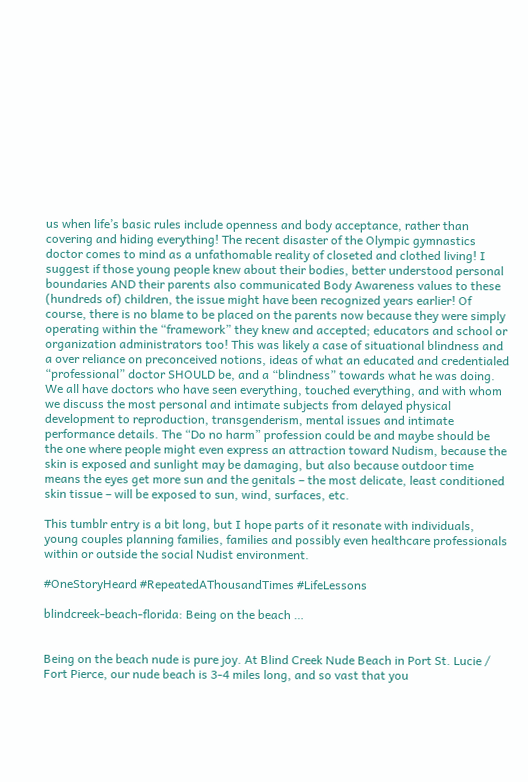us when life’s basic rules include openness and body acceptance, rather than covering and hiding everything! The recent disaster of the Olympic gymnastics doctor comes to mind as a unfathomable reality of closeted and clothed living! I suggest if those young people knew about their bodies, better understood personal boundaries AND their parents also communicated Body Awareness values to these (hundreds of) children, the issue might have been recognized years earlier! Of course, there is no blame to be placed on the parents now because they were simply operating within the “framework” they knew and accepted; educators and school or organization administrators too! This was likely a case of situational blindness and a over reliance on preconceived notions, ideas of what an educated and credentialed “professional” doctor SHOULD be, and a “blindness” towards what he was doing. We all have doctors who have seen everything, touched everything, and with whom we discuss the most personal and intimate subjects from delayed physical development to reproduction, transgenderism, mental issues and intimate performance details. The “Do no harm” profession could be and maybe should be the one where people might even express an attraction toward Nudism, because the skin is exposed and sunlight may be damaging, but also because outdoor time means the eyes get more sun and the genitals – the most delicate, least conditioned skin tissue – will be exposed to sun, wind, surfaces, etc.

This tumblr entry is a bit long, but I hope parts of it resonate with individuals, young couples planning families, families and possibly even healthcare professionals within or outside the social Nudist environment.

#OneStoryHeard #RepeatedAThousandTimes #LifeLessons

blindcreek-beach-florida: Being on the beach …


Being on the beach nude is pure joy. At Blind Creek Nude Beach in Port St. Lucie / Fort Pierce, our nude beach is 3-4 miles long, and so vast that you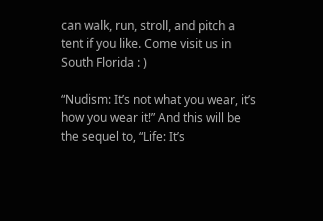can walk, run, stroll, and pitch a tent if you like. Come visit us in South Florida : )

“Nudism: It’s not what you wear, it’s how you wear it!” And this will be the sequel to, “Life: It’s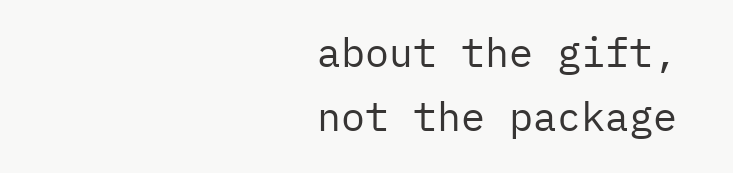about the gift, not the package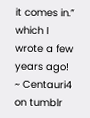it comes in.” which I wrote a few years ago! ~ Centauri4 on tumblr